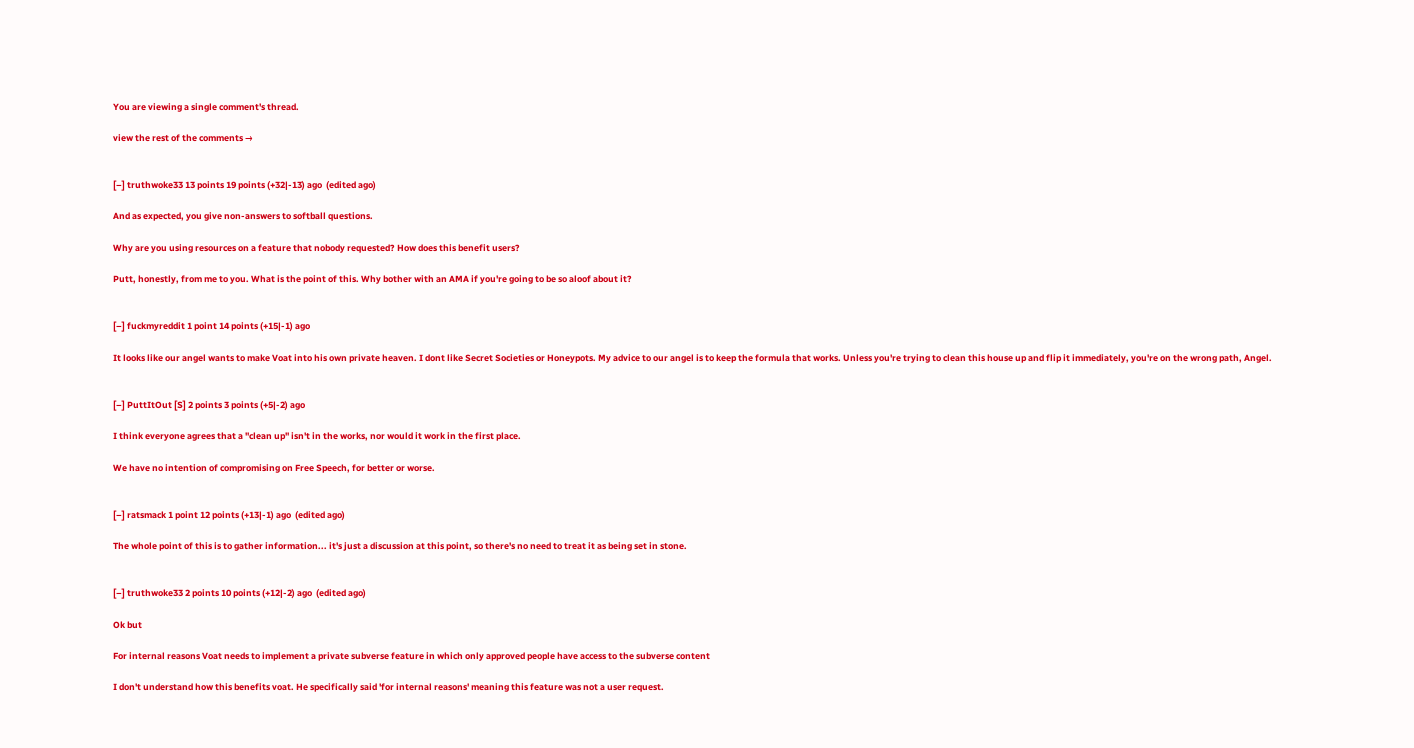You are viewing a single comment's thread.

view the rest of the comments →


[–] truthwoke33 13 points 19 points (+32|-13) ago  (edited ago)

And as expected, you give non-answers to softball questions.

Why are you using resources on a feature that nobody requested? How does this benefit users?

Putt, honestly, from me to you. What is the point of this. Why bother with an AMA if you're going to be so aloof about it?


[–] fuckmyreddit 1 point 14 points (+15|-1) ago

It looks like our angel wants to make Voat into his own private heaven. I dont like Secret Societies or Honeypots. My advice to our angel is to keep the formula that works. Unless you're trying to clean this house up and flip it immediately, you're on the wrong path, Angel.


[–] PuttItOut [S] 2 points 3 points (+5|-2) ago

I think everyone agrees that a "clean up" isn't in the works, nor would it work in the first place.

We have no intention of compromising on Free Speech, for better or worse.


[–] ratsmack 1 point 12 points (+13|-1) ago  (edited ago)

The whole point of this is to gather information... it's just a discussion at this point, so there's no need to treat it as being set in stone.


[–] truthwoke33 2 points 10 points (+12|-2) ago  (edited ago)

Ok but

For internal reasons Voat needs to implement a private subverse feature in which only approved people have access to the subverse content

I don't understand how this benefits voat. He specifically said 'for internal reasons' meaning this feature was not a user request.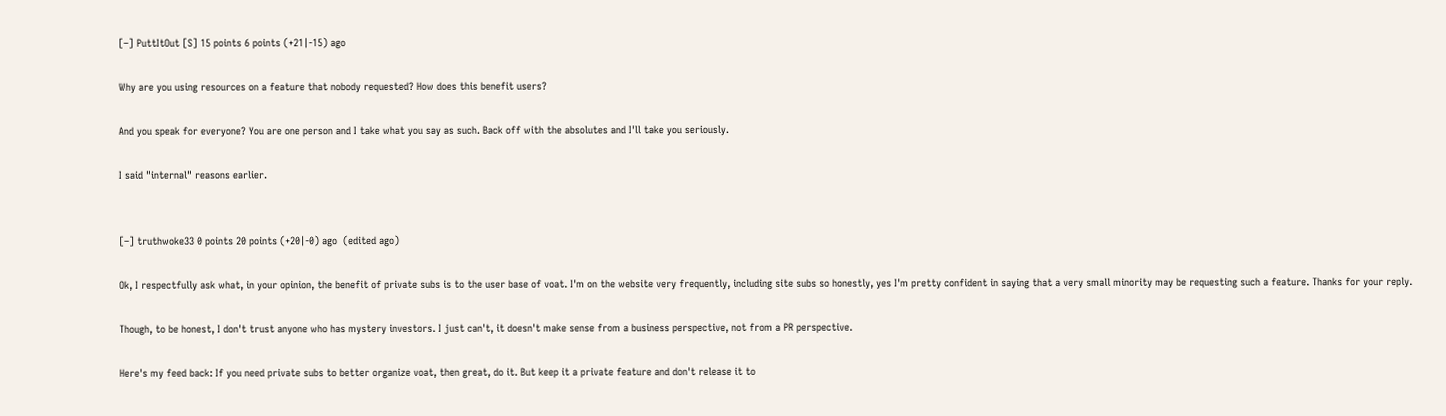[–] PuttItOut [S] 15 points 6 points (+21|-15) ago

Why are you using resources on a feature that nobody requested? How does this benefit users?

And you speak for everyone? You are one person and I take what you say as such. Back off with the absolutes and I'll take you seriously.

I said "internal" reasons earlier.


[–] truthwoke33 0 points 20 points (+20|-0) ago  (edited ago)

Ok, I respectfully ask what, in your opinion, the benefit of private subs is to the user base of voat. I'm on the website very frequently, including site subs so honestly, yes I'm pretty confident in saying that a very small minority may be requesting such a feature. Thanks for your reply.

Though, to be honest, I don't trust anyone who has mystery investors. I just can't, it doesn't make sense from a business perspective, not from a PR perspective.

Here's my feed back: If you need private subs to better organize voat, then great, do it. But keep it a private feature and don't release it to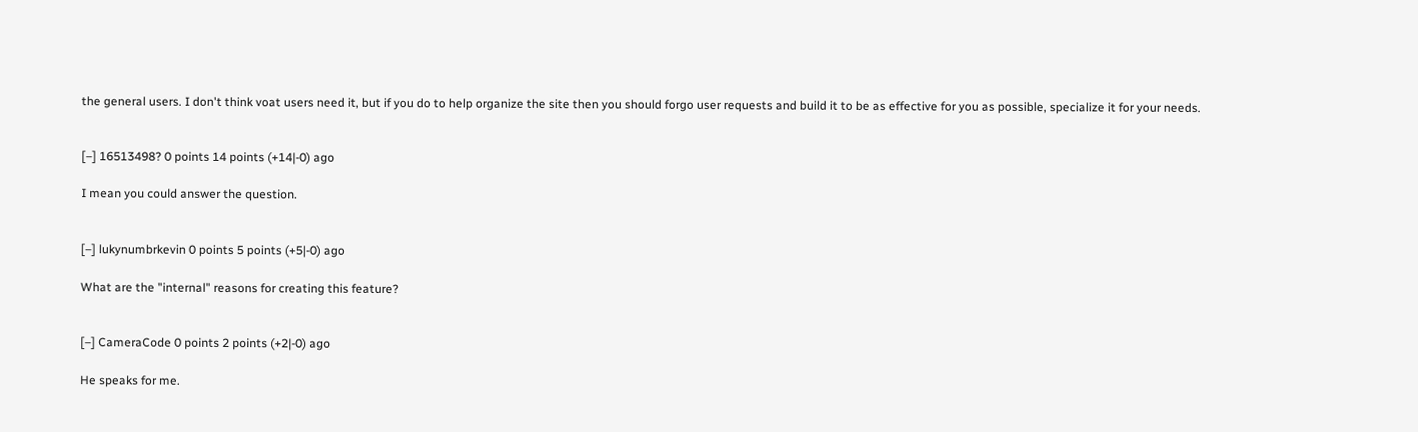the general users. I don't think voat users need it, but if you do to help organize the site then you should forgo user requests and build it to be as effective for you as possible, specialize it for your needs.


[–] 16513498? 0 points 14 points (+14|-0) ago

I mean you could answer the question.


[–] lukynumbrkevin 0 points 5 points (+5|-0) ago

What are the "internal" reasons for creating this feature?


[–] CameraCode 0 points 2 points (+2|-0) ago

He speaks for me.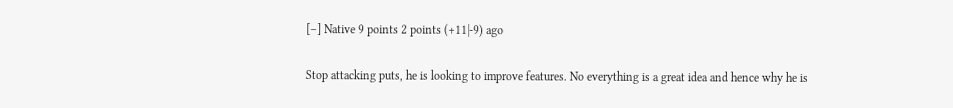[–] Native 9 points 2 points (+11|-9) ago

Stop attacking puts, he is looking to improve features. No everything is a great idea and hence why he is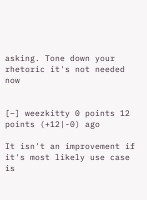asking. Tone down your rhetoric it's not needed now


[–] weezkitty 0 points 12 points (+12|-0) ago

It isn't an improvement if it's most likely use case is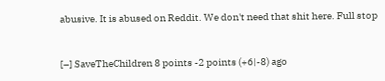abusive. It is abused on Reddit. We don't need that shit here. Full stop


[–] SaveTheChildren 8 points -2 points (+6|-8) ago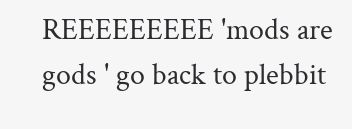REEEEEEEEE 'mods are gods ' go back to plebbit